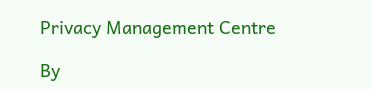Privacy Management Centre

By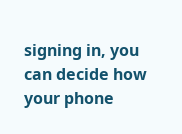signing in, you can decide how your phone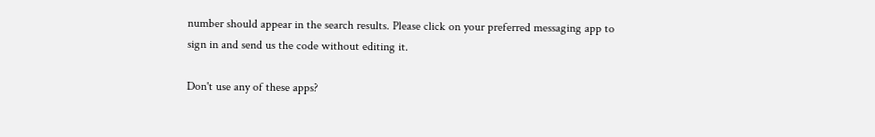number should appear in the search results. Please click on your preferred messaging app to sign in and send us the code without editing it.

Don't use any of these apps?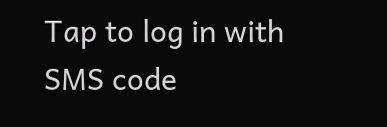Tap to log in with SMS code